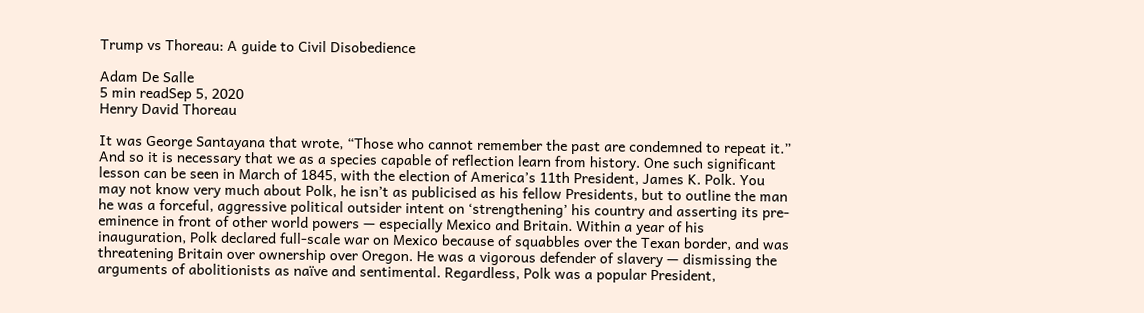Trump vs Thoreau: A guide to Civil Disobedience

Adam De Salle
5 min readSep 5, 2020
Henry David Thoreau

It was George Santayana that wrote, “Those who cannot remember the past are condemned to repeat it.” And so it is necessary that we as a species capable of reflection learn from history. One such significant lesson can be seen in March of 1845, with the election of America’s 11th President, James K. Polk. You may not know very much about Polk, he isn’t as publicised as his fellow Presidents, but to outline the man he was a forceful, aggressive political outsider intent on ‘strengthening’ his country and asserting its pre-eminence in front of other world powers — especially Mexico and Britain. Within a year of his inauguration, Polk declared full-scale war on Mexico because of squabbles over the Texan border, and was threatening Britain over ownership over Oregon. He was a vigorous defender of slavery — dismissing the arguments of abolitionists as naïve and sentimental. Regardless, Polk was a popular President,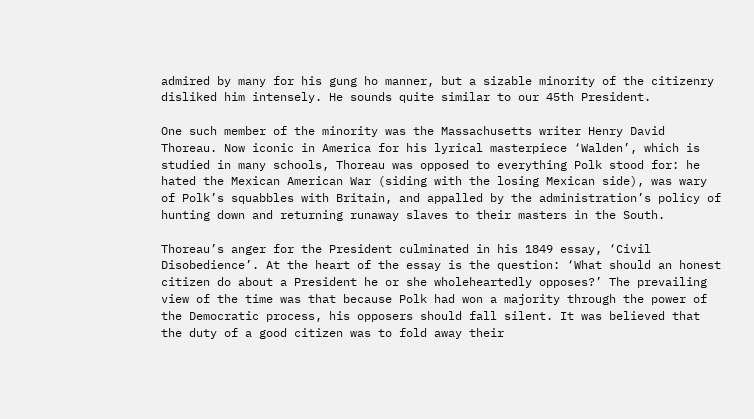admired by many for his gung ho manner, but a sizable minority of the citizenry disliked him intensely. He sounds quite similar to our 45th President.

One such member of the minority was the Massachusetts writer Henry David Thoreau. Now iconic in America for his lyrical masterpiece ‘Walden’, which is studied in many schools, Thoreau was opposed to everything Polk stood for: he hated the Mexican American War (siding with the losing Mexican side), was wary of Polk’s squabbles with Britain, and appalled by the administration’s policy of hunting down and returning runaway slaves to their masters in the South.

Thoreau’s anger for the President culminated in his 1849 essay, ‘Civil Disobedience’. At the heart of the essay is the question: ‘What should an honest citizen do about a President he or she wholeheartedly opposes?’ The prevailing view of the time was that because Polk had won a majority through the power of the Democratic process, his opposers should fall silent. It was believed that the duty of a good citizen was to fold away their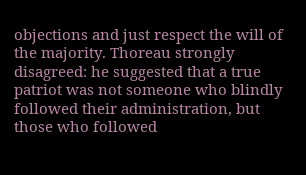objections and just respect the will of the majority. Thoreau strongly disagreed: he suggested that a true patriot was not someone who blindly followed their administration, but those who followed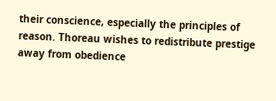their conscience, especially the principles of reason. Thoreau wishes to redistribute prestige away from obedience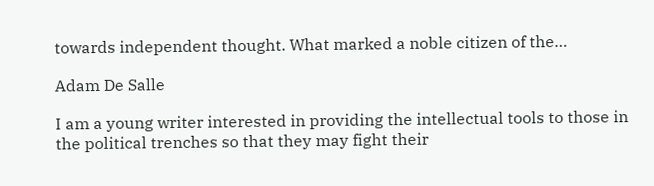towards independent thought. What marked a noble citizen of the…

Adam De Salle

I am a young writer interested in providing the intellectual tools to those in the political trenches so that they may fight their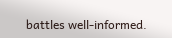battles well-informed.